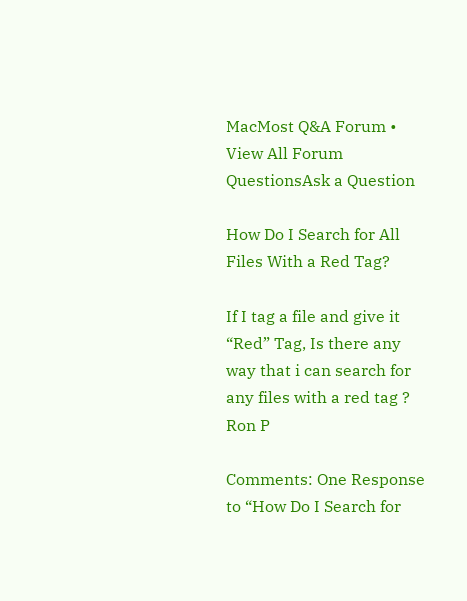MacMost Q&A Forum • View All Forum QuestionsAsk a Question

How Do I Search for All Files With a Red Tag?

If I tag a file and give it “Red” Tag, Is there any way that i can search for any files with a red tag ?
Ron P

Comments: One Response to “How Do I Search for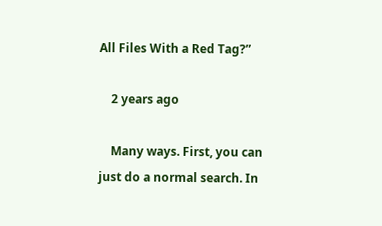All Files With a Red Tag?”

    2 years ago

    Many ways. First, you can just do a normal search. In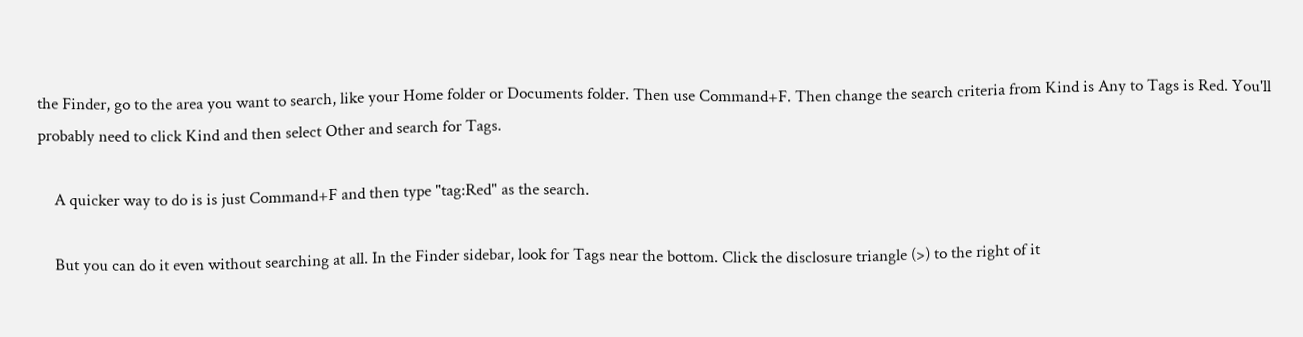the Finder, go to the area you want to search, like your Home folder or Documents folder. Then use Command+F. Then change the search criteria from Kind is Any to Tags is Red. You'll probably need to click Kind and then select Other and search for Tags.

    A quicker way to do is is just Command+F and then type "tag:Red" as the search.

    But you can do it even without searching at all. In the Finder sidebar, look for Tags near the bottom. Click the disclosure triangle (>) to the right of it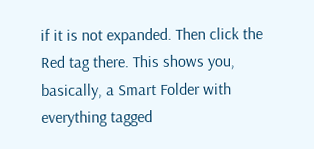if it is not expanded. Then click the Red tag there. This shows you, basically, a Smart Folder with everything tagged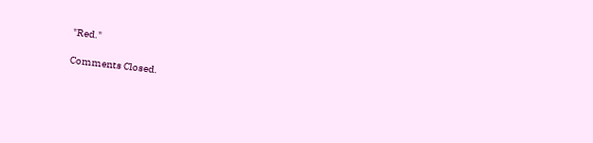"Red."

Comments Closed.